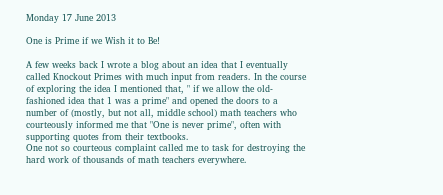Monday 17 June 2013

One is Prime if we Wish it to Be!

A few weeks back I wrote a blog about an idea that I eventually called Knockout Primes with much input from readers. In the course of exploring the idea I mentioned that, " if we allow the old-fashioned idea that 1 was a prime" and opened the doors to a number of (mostly, but not all, middle school) math teachers who courteously informed me that "One is never prime", often with supporting quotes from their textbooks.
One not so courteous complaint called me to task for destroying the hard work of thousands of math teachers everywhere.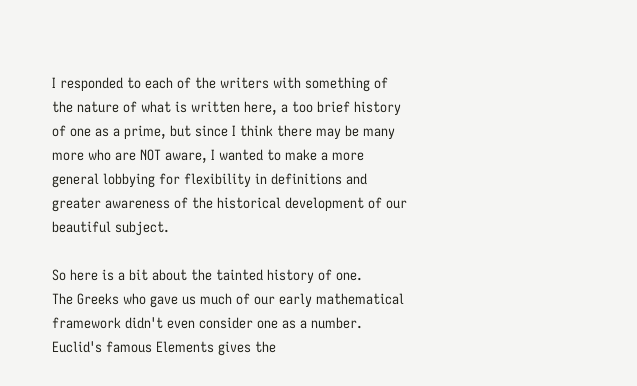I responded to each of the writers with something of the nature of what is written here, a too brief history of one as a prime, but since I think there may be many more who are NOT aware, I wanted to make a more general lobbying for flexibility in definitions and greater awareness of the historical development of our beautiful subject.

So here is a bit about the tainted history of one.
The Greeks who gave us much of our early mathematical framework didn't even consider one as a number. Euclid's famous Elements gives the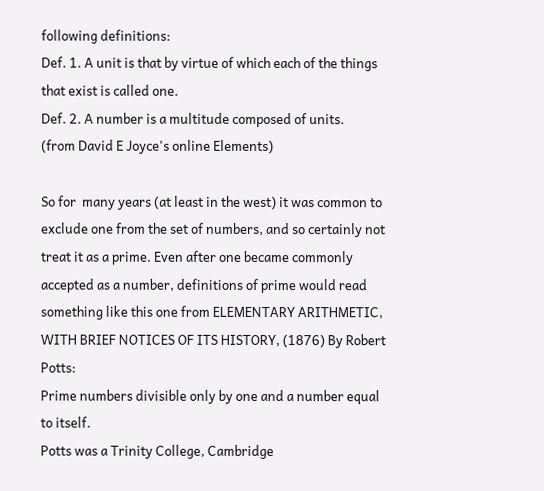following definitions:
Def. 1. A unit is that by virtue of which each of the things that exist is called one.
Def. 2. A number is a multitude composed of units.
(from David E Joyce's online Elements)

So for  many years (at least in the west) it was common to exclude one from the set of numbers, and so certainly not treat it as a prime. Even after one became commonly accepted as a number, definitions of prime would read something like this one from ELEMENTARY ARITHMETIC, WITH BRIEF NOTICES OF ITS HISTORY, (1876) By Robert Potts:
Prime numbers divisible only by one and a number equal to itself.
Potts was a Trinity College, Cambridge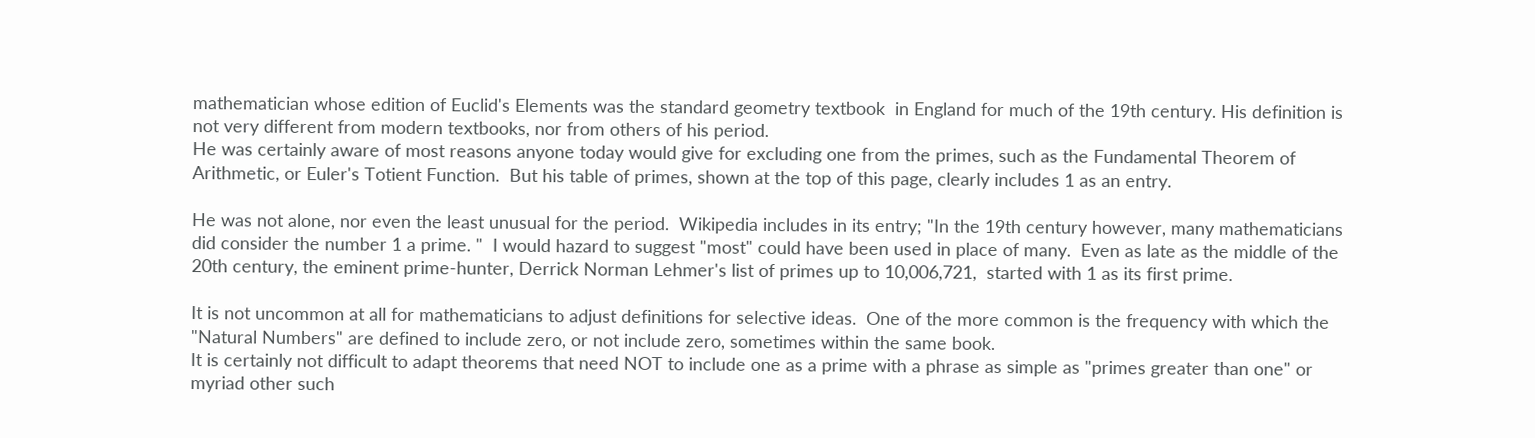mathematician whose edition of Euclid's Elements was the standard geometry textbook  in England for much of the 19th century. His definition is not very different from modern textbooks, nor from others of his period.
He was certainly aware of most reasons anyone today would give for excluding one from the primes, such as the Fundamental Theorem of Arithmetic, or Euler's Totient Function.  But his table of primes, shown at the top of this page, clearly includes 1 as an entry.

He was not alone, nor even the least unusual for the period.  Wikipedia includes in its entry; "In the 19th century however, many mathematicians did consider the number 1 a prime. "  I would hazard to suggest "most" could have been used in place of many.  Even as late as the middle of the 20th century, the eminent prime-hunter, Derrick Norman Lehmer's list of primes up to 10,006,721,  started with 1 as its first prime.

It is not uncommon at all for mathematicians to adjust definitions for selective ideas.  One of the more common is the frequency with which the "Natural Numbers" are defined to include zero, or not include zero, sometimes within the same book.
It is certainly not difficult to adapt theorems that need NOT to include one as a prime with a phrase as simple as "primes greater than one" or myriad other such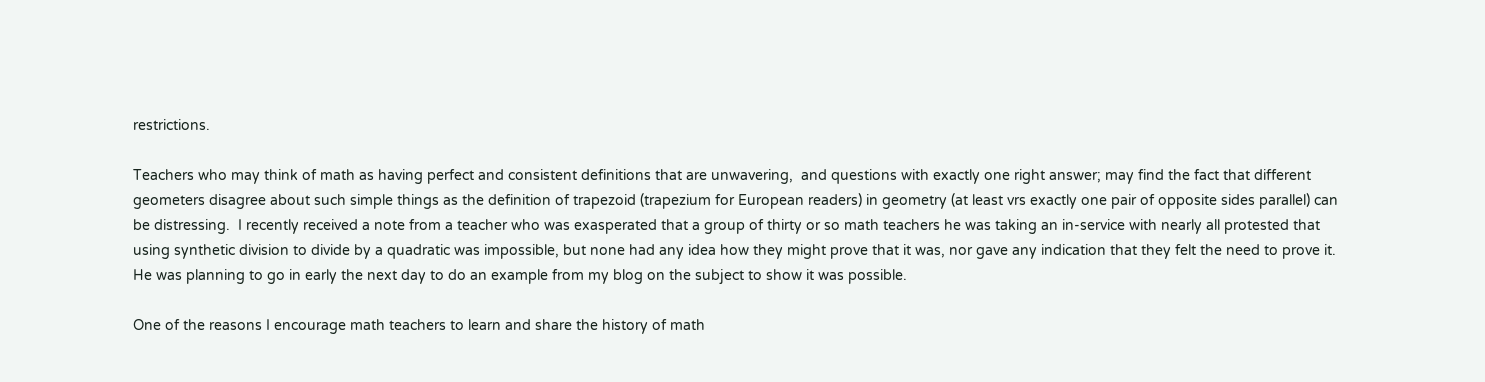restrictions.

Teachers who may think of math as having perfect and consistent definitions that are unwavering,  and questions with exactly one right answer; may find the fact that different geometers disagree about such simple things as the definition of trapezoid (trapezium for European readers) in geometry (at least vrs exactly one pair of opposite sides parallel) can be distressing.  I recently received a note from a teacher who was exasperated that a group of thirty or so math teachers he was taking an in-service with nearly all protested that using synthetic division to divide by a quadratic was impossible, but none had any idea how they might prove that it was, nor gave any indication that they felt the need to prove it. He was planning to go in early the next day to do an example from my blog on the subject to show it was possible.

One of the reasons I encourage math teachers to learn and share the history of math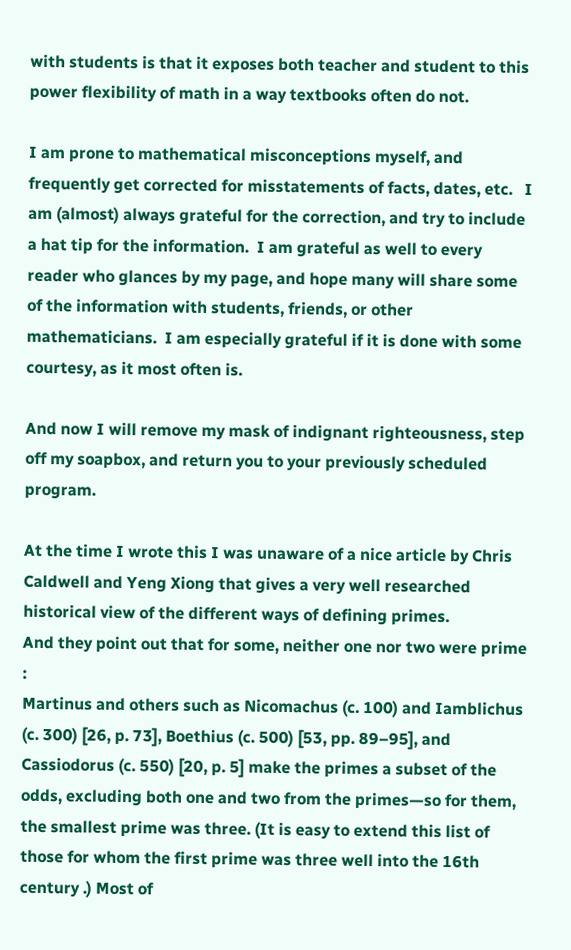with students is that it exposes both teacher and student to this power flexibility of math in a way textbooks often do not.

I am prone to mathematical misconceptions myself, and frequently get corrected for misstatements of facts, dates, etc.   I am (almost) always grateful for the correction, and try to include a hat tip for the information.  I am grateful as well to every reader who glances by my page, and hope many will share some of the information with students, friends, or other mathematicians.  I am especially grateful if it is done with some courtesy, as it most often is.

And now I will remove my mask of indignant righteousness, step off my soapbox, and return you to your previously scheduled program.

At the time I wrote this I was unaware of a nice article by Chris Caldwell and Yeng Xiong that gives a very well researched historical view of the different ways of defining primes.
And they point out that for some, neither one nor two were prime :
Martinus and others such as Nicomachus (c. 100) and Iamblichus (c. 300) [26, p. 73], Boethius (c. 500) [53, pp. 89–95], and Cassiodorus (c. 550) [20, p. 5] make the primes a subset of the odds, excluding both one and two from the primes—so for them, the smallest prime was three. (It is easy to extend this list of those for whom the first prime was three well into the 16th century .) Most of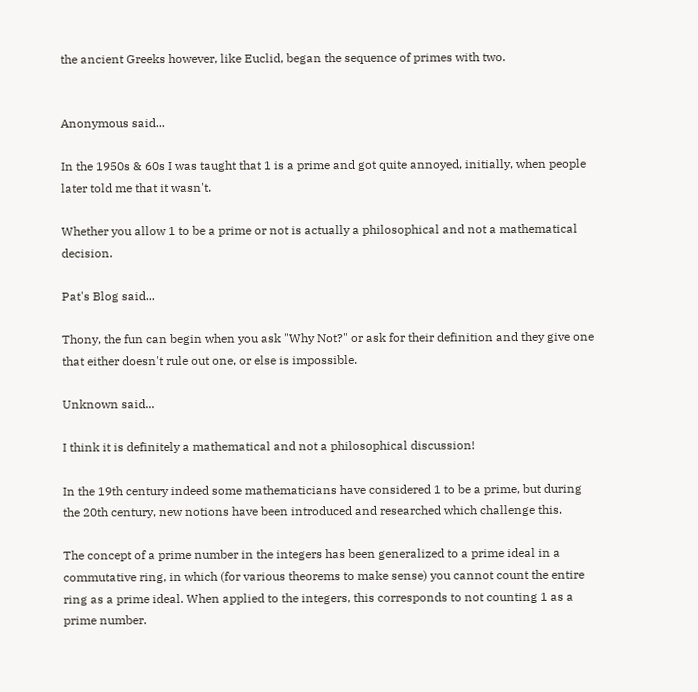the ancient Greeks however, like Euclid, began the sequence of primes with two.


Anonymous said...

In the 1950s & 60s I was taught that 1 is a prime and got quite annoyed, initially, when people later told me that it wasn't.

Whether you allow 1 to be a prime or not is actually a philosophical and not a mathematical decision.

Pat's Blog said...

Thony, the fun can begin when you ask "Why Not?" or ask for their definition and they give one that either doesn't rule out one, or else is impossible.

Unknown said...

I think it is definitely a mathematical and not a philosophical discussion!

In the 19th century indeed some mathematicians have considered 1 to be a prime, but during the 20th century, new notions have been introduced and researched which challenge this.

The concept of a prime number in the integers has been generalized to a prime ideal in a commutative ring, in which (for various theorems to make sense) you cannot count the entire ring as a prime ideal. When applied to the integers, this corresponds to not counting 1 as a prime number.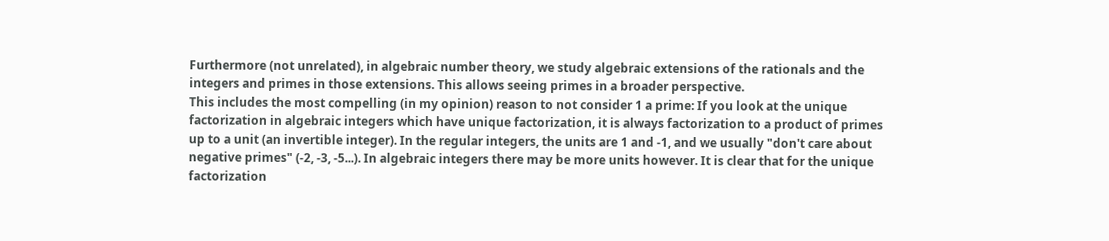Furthermore (not unrelated), in algebraic number theory, we study algebraic extensions of the rationals and the integers and primes in those extensions. This allows seeing primes in a broader perspective.
This includes the most compelling (in my opinion) reason to not consider 1 a prime: If you look at the unique factorization in algebraic integers which have unique factorization, it is always factorization to a product of primes up to a unit (an invertible integer). In the regular integers, the units are 1 and -1, and we usually "don't care about negative primes" (-2, -3, -5...). In algebraic integers there may be more units however. It is clear that for the unique factorization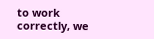to work correctly, we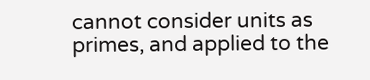cannot consider units as primes, and applied to the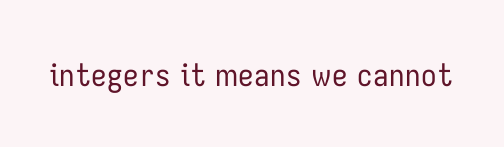integers it means we cannot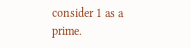consider 1 as a prime.